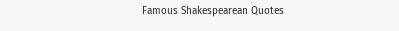Famous Shakespearean Quotes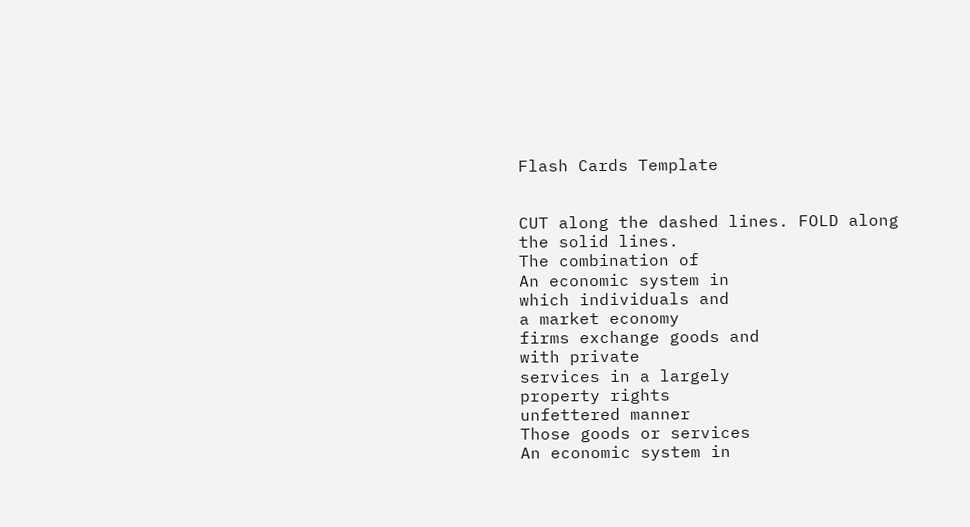Flash Cards Template


CUT along the dashed lines. FOLD along the solid lines.
The combination of
An economic system in
which individuals and
a market economy
firms exchange goods and
with private
services in a largely
property rights
unfettered manner
Those goods or services
An economic system in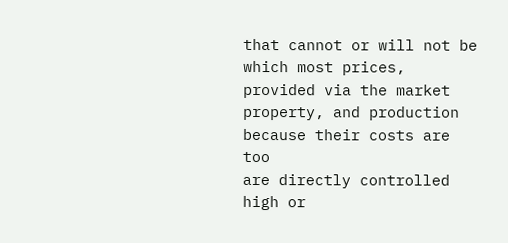that cannot or will not be
which most prices,
provided via the market
property, and production
because their costs are too
are directly controlled
high or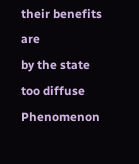their benefits are
by the state
too diffuse
Phenomenon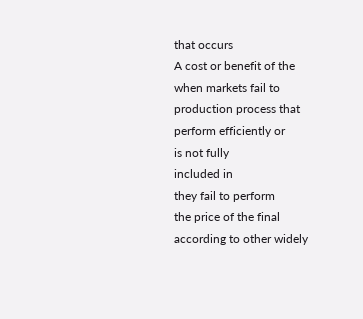that occurs
A cost or benefit of the
when markets fail to
production process that
perform efficiently or
is not fully
included in
they fail to perform
the price of the final
according to other widely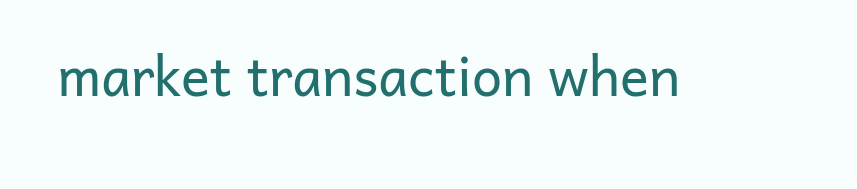market transaction when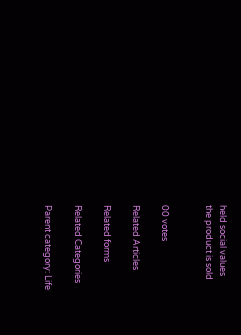held social values
the product is sold


00 votes

Related Articles

Related forms

Related Categories

Parent category: Life